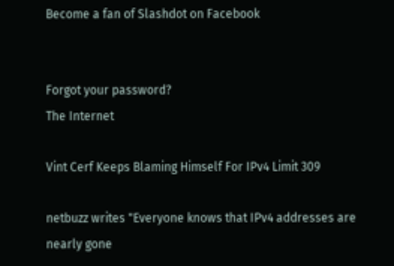Become a fan of Slashdot on Facebook


Forgot your password?
The Internet

Vint Cerf Keeps Blaming Himself For IPv4 Limit 309

netbuzz writes "Everyone knows that IPv4 addresses are nearly gone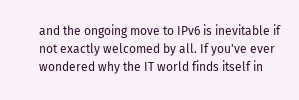and the ongoing move to IPv6 is inevitable if not exactly welcomed by all. If you've ever wondered why the IT world finds itself in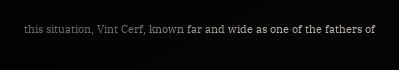this situation, Vint Cerf, known far and wide as one of the fathers of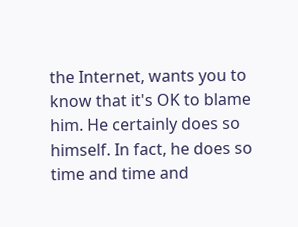the Internet, wants you to know that it's OK to blame him. He certainly does so himself. In fact, he does so time and time and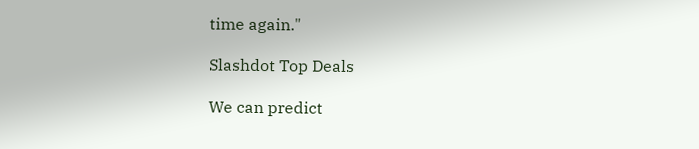time again."

Slashdot Top Deals

We can predict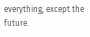everything, except the future.